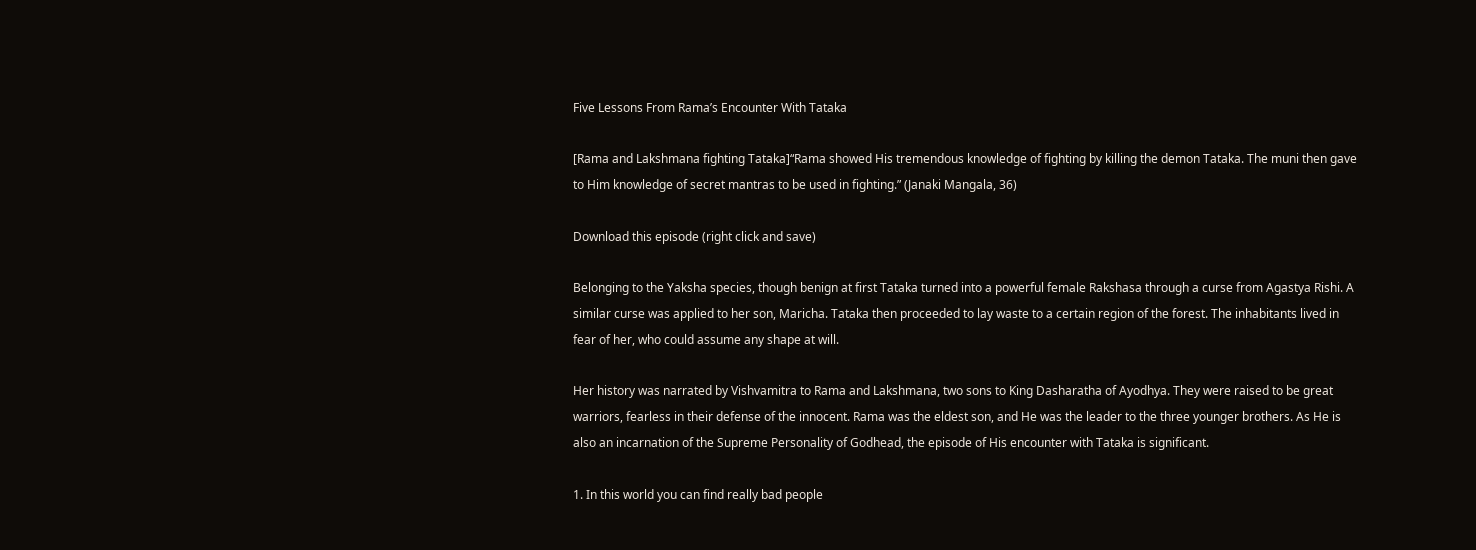Five Lessons From Rama’s Encounter With Tataka

[Rama and Lakshmana fighting Tataka]“Rama showed His tremendous knowledge of fighting by killing the demon Tataka. The muni then gave to Him knowledge of secret mantras to be used in fighting.” (Janaki Mangala, 36)

Download this episode (right click and save)

Belonging to the Yaksha species, though benign at first Tataka turned into a powerful female Rakshasa through a curse from Agastya Rishi. A similar curse was applied to her son, Maricha. Tataka then proceeded to lay waste to a certain region of the forest. The inhabitants lived in fear of her, who could assume any shape at will.

Her history was narrated by Vishvamitra to Rama and Lakshmana, two sons to King Dasharatha of Ayodhya. They were raised to be great warriors, fearless in their defense of the innocent. Rama was the eldest son, and He was the leader to the three younger brothers. As He is also an incarnation of the Supreme Personality of Godhead, the episode of His encounter with Tataka is significant.

1. In this world you can find really bad people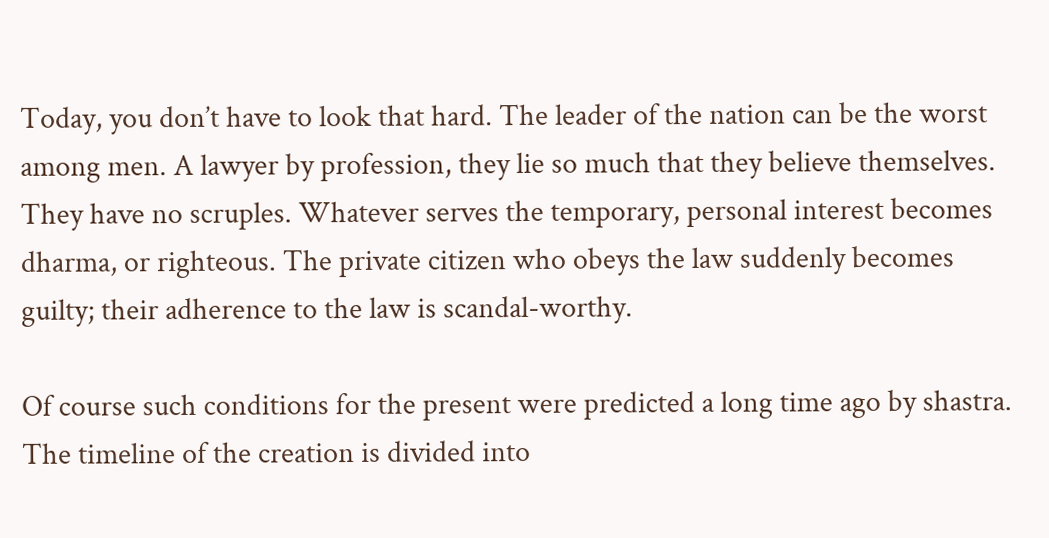Today, you don’t have to look that hard. The leader of the nation can be the worst among men. A lawyer by profession, they lie so much that they believe themselves. They have no scruples. Whatever serves the temporary, personal interest becomes dharma, or righteous. The private citizen who obeys the law suddenly becomes guilty; their adherence to the law is scandal-worthy.

Of course such conditions for the present were predicted a long time ago by shastra. The timeline of the creation is divided into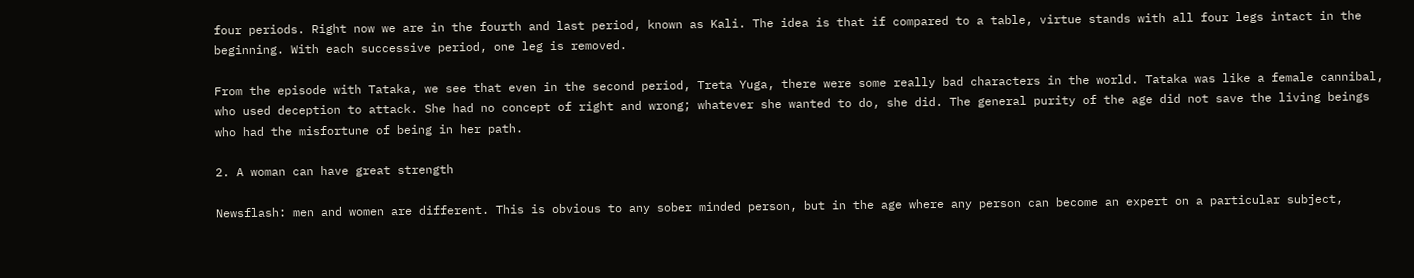four periods. Right now we are in the fourth and last period, known as Kali. The idea is that if compared to a table, virtue stands with all four legs intact in the beginning. With each successive period, one leg is removed.

From the episode with Tataka, we see that even in the second period, Treta Yuga, there were some really bad characters in the world. Tataka was like a female cannibal, who used deception to attack. She had no concept of right and wrong; whatever she wanted to do, she did. The general purity of the age did not save the living beings who had the misfortune of being in her path.

2. A woman can have great strength

Newsflash: men and women are different. This is obvious to any sober minded person, but in the age where any person can become an expert on a particular subject,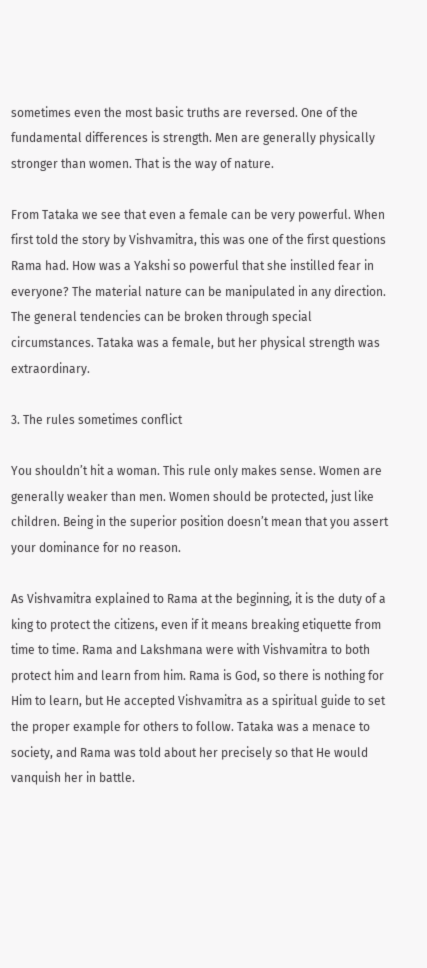sometimes even the most basic truths are reversed. One of the fundamental differences is strength. Men are generally physically stronger than women. That is the way of nature.

From Tataka we see that even a female can be very powerful. When first told the story by Vishvamitra, this was one of the first questions Rama had. How was a Yakshi so powerful that she instilled fear in everyone? The material nature can be manipulated in any direction. The general tendencies can be broken through special circumstances. Tataka was a female, but her physical strength was extraordinary.

3. The rules sometimes conflict

You shouldn’t hit a woman. This rule only makes sense. Women are generally weaker than men. Women should be protected, just like children. Being in the superior position doesn’t mean that you assert your dominance for no reason.

As Vishvamitra explained to Rama at the beginning, it is the duty of a king to protect the citizens, even if it means breaking etiquette from time to time. Rama and Lakshmana were with Vishvamitra to both protect him and learn from him. Rama is God, so there is nothing for Him to learn, but He accepted Vishvamitra as a spiritual guide to set the proper example for others to follow. Tataka was a menace to society, and Rama was told about her precisely so that He would vanquish her in battle.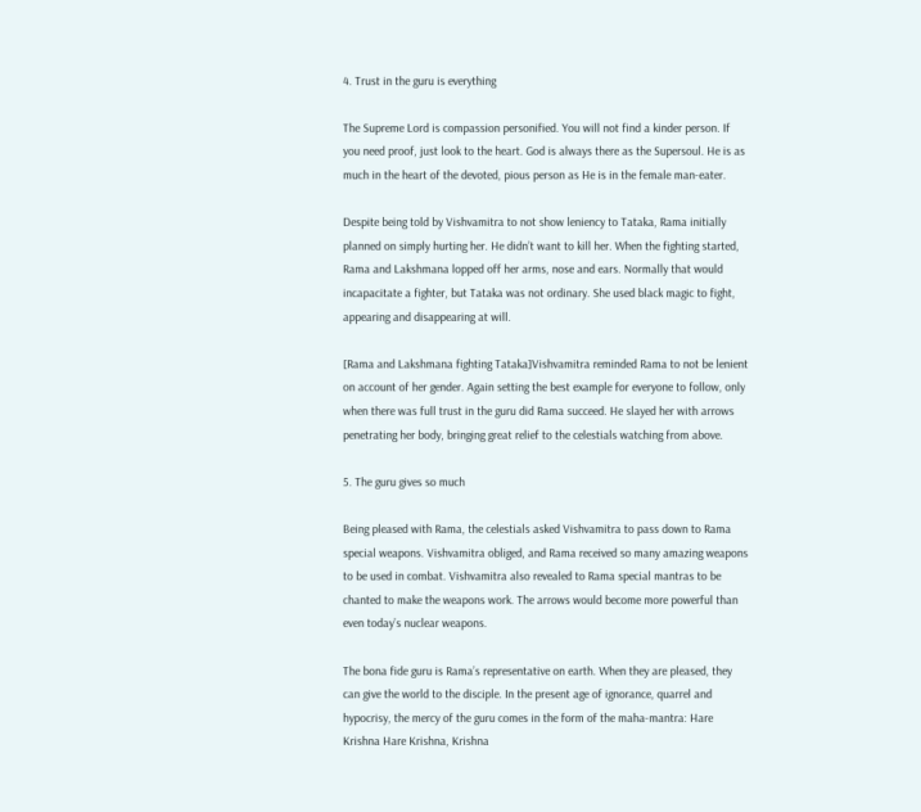4. Trust in the guru is everything

The Supreme Lord is compassion personified. You will not find a kinder person. If you need proof, just look to the heart. God is always there as the Supersoul. He is as much in the heart of the devoted, pious person as He is in the female man-eater.

Despite being told by Vishvamitra to not show leniency to Tataka, Rama initially planned on simply hurting her. He didn’t want to kill her. When the fighting started, Rama and Lakshmana lopped off her arms, nose and ears. Normally that would incapacitate a fighter, but Tataka was not ordinary. She used black magic to fight, appearing and disappearing at will.

[Rama and Lakshmana fighting Tataka]Vishvamitra reminded Rama to not be lenient on account of her gender. Again setting the best example for everyone to follow, only when there was full trust in the guru did Rama succeed. He slayed her with arrows penetrating her body, bringing great relief to the celestials watching from above.

5. The guru gives so much

Being pleased with Rama, the celestials asked Vishvamitra to pass down to Rama special weapons. Vishvamitra obliged, and Rama received so many amazing weapons to be used in combat. Vishvamitra also revealed to Rama special mantras to be chanted to make the weapons work. The arrows would become more powerful than even today’s nuclear weapons.

The bona fide guru is Rama’s representative on earth. When they are pleased, they can give the world to the disciple. In the present age of ignorance, quarrel and hypocrisy, the mercy of the guru comes in the form of the maha-mantra: Hare Krishna Hare Krishna, Krishna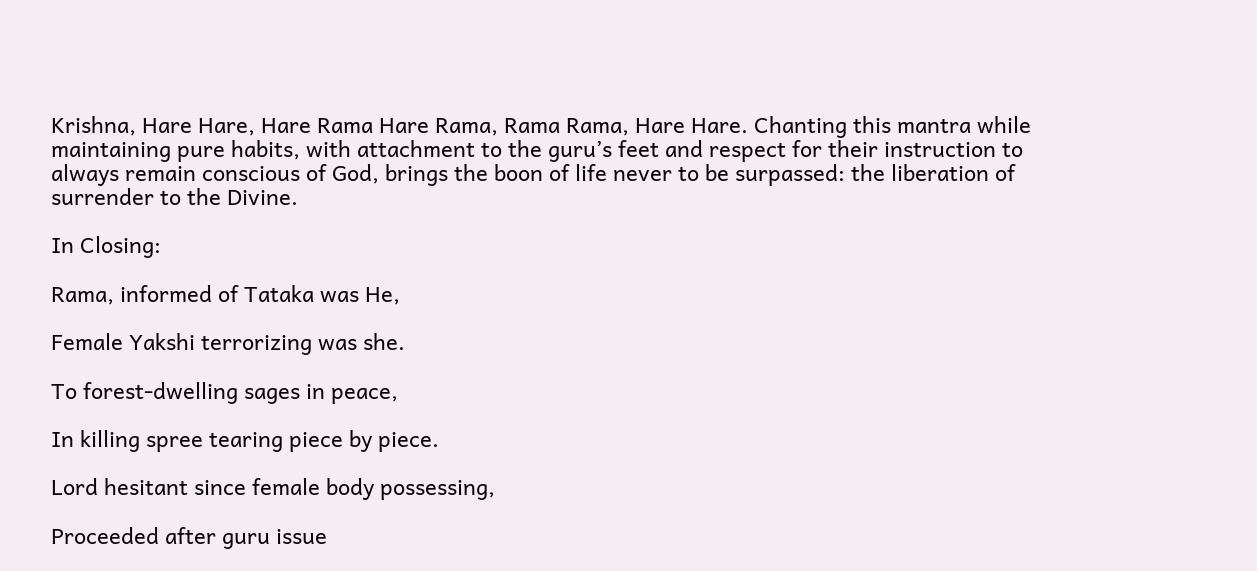Krishna, Hare Hare, Hare Rama Hare Rama, Rama Rama, Hare Hare. Chanting this mantra while maintaining pure habits, with attachment to the guru’s feet and respect for their instruction to always remain conscious of God, brings the boon of life never to be surpassed: the liberation of surrender to the Divine.

In Closing:

Rama, informed of Tataka was He,

Female Yakshi terrorizing was she.

To forest-dwelling sages in peace,

In killing spree tearing piece by piece.

Lord hesitant since female body possessing,

Proceeded after guru issue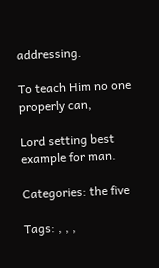addressing.

To teach Him no one properly can,

Lord setting best example for man.

Categories: the five

Tags: , , ,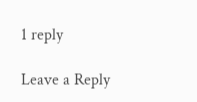1 reply

Leave a Reply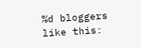%d bloggers like this: